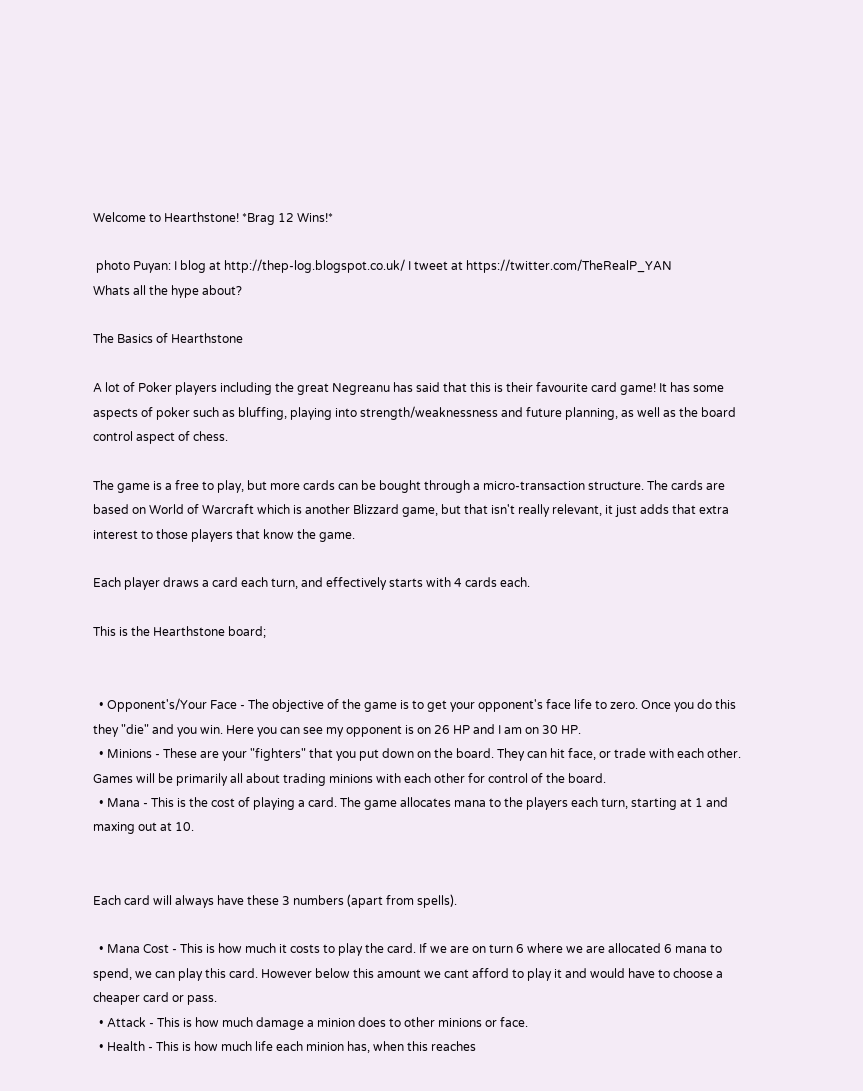Welcome to Hearthstone! *Brag 12 Wins!*

 photo Puyan: I blog at http://thep-log.blogspot.co.uk/ I tweet at https://twitter.com/TheRealP_YAN
Whats all the hype about?

The Basics of Hearthstone

A lot of Poker players including the great Negreanu has said that this is their favourite card game! It has some aspects of poker such as bluffing, playing into strength/weaknessness and future planning, as well as the board control aspect of chess.

The game is a free to play, but more cards can be bought through a micro-transaction structure. The cards are based on World of Warcraft which is another Blizzard game, but that isn't really relevant, it just adds that extra interest to those players that know the game.

Each player draws a card each turn, and effectively starts with 4 cards each.

This is the Hearthstone board;


  • Opponent's/Your Face - The objective of the game is to get your opponent's face life to zero. Once you do this they "die" and you win. Here you can see my opponent is on 26 HP and I am on 30 HP.
  • Minions - These are your "fighters" that you put down on the board. They can hit face, or trade with each other. Games will be primarily all about trading minions with each other for control of the board.
  • Mana - This is the cost of playing a card. The game allocates mana to the players each turn, starting at 1 and maxing out at 10.


Each card will always have these 3 numbers (apart from spells).

  • Mana Cost - This is how much it costs to play the card. If we are on turn 6 where we are allocated 6 mana to spend, we can play this card. However below this amount we cant afford to play it and would have to choose a cheaper card or pass.
  • Attack - This is how much damage a minion does to other minions or face.
  • Health - This is how much life each minion has, when this reaches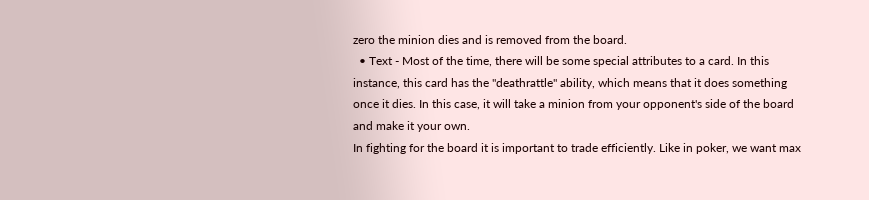zero the minion dies and is removed from the board.
  • Text - Most of the time, there will be some special attributes to a card. In this instance, this card has the "deathrattle" ability, which means that it does something once it dies. In this case, it will take a minion from your opponent's side of the board and make it your own.
In fighting for the board it is important to trade efficiently. Like in poker, we want max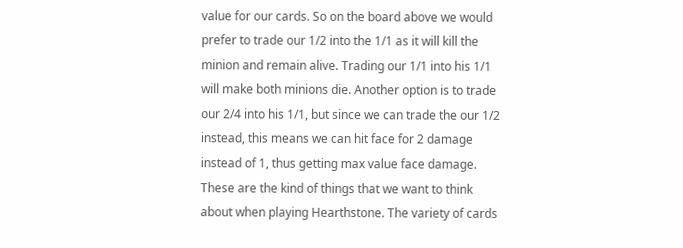value for our cards. So on the board above we would prefer to trade our 1/2 into the 1/1 as it will kill the minion and remain alive. Trading our 1/1 into his 1/1 will make both minions die. Another option is to trade our 2/4 into his 1/1, but since we can trade the our 1/2 instead, this means we can hit face for 2 damage instead of 1, thus getting max value face damage.
These are the kind of things that we want to think about when playing Hearthstone. The variety of cards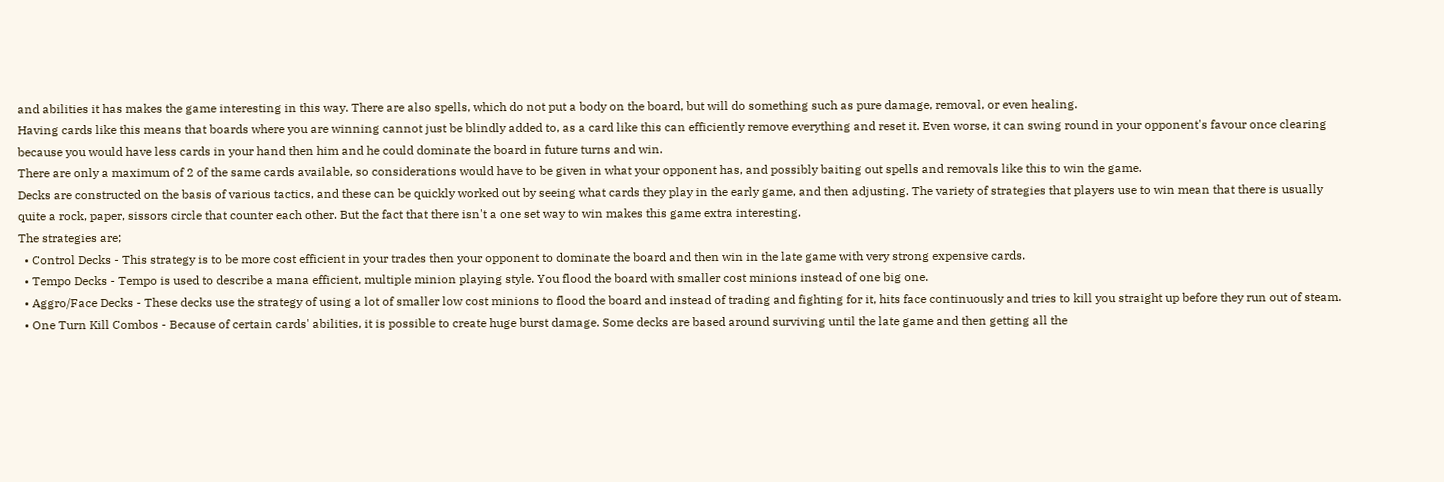and abilities it has makes the game interesting in this way. There are also spells, which do not put a body on the board, but will do something such as pure damage, removal, or even healing.
Having cards like this means that boards where you are winning cannot just be blindly added to, as a card like this can efficiently remove everything and reset it. Even worse, it can swing round in your opponent's favour once clearing because you would have less cards in your hand then him and he could dominate the board in future turns and win.
There are only a maximum of 2 of the same cards available, so considerations would have to be given in what your opponent has, and possibly baiting out spells and removals like this to win the game.
Decks are constructed on the basis of various tactics, and these can be quickly worked out by seeing what cards they play in the early game, and then adjusting. The variety of strategies that players use to win mean that there is usually quite a rock, paper, sissors circle that counter each other. But the fact that there isn't a one set way to win makes this game extra interesting.
The strategies are;
  • Control Decks - This strategy is to be more cost efficient in your trades then your opponent to dominate the board and then win in the late game with very strong expensive cards.
  • Tempo Decks - Tempo is used to describe a mana efficient, multiple minion playing style. You flood the board with smaller cost minions instead of one big one.
  • Aggro/Face Decks - These decks use the strategy of using a lot of smaller low cost minions to flood the board and instead of trading and fighting for it, hits face continuously and tries to kill you straight up before they run out of steam.
  • One Turn Kill Combos - Because of certain cards' abilities, it is possible to create huge burst damage. Some decks are based around surviving until the late game and then getting all the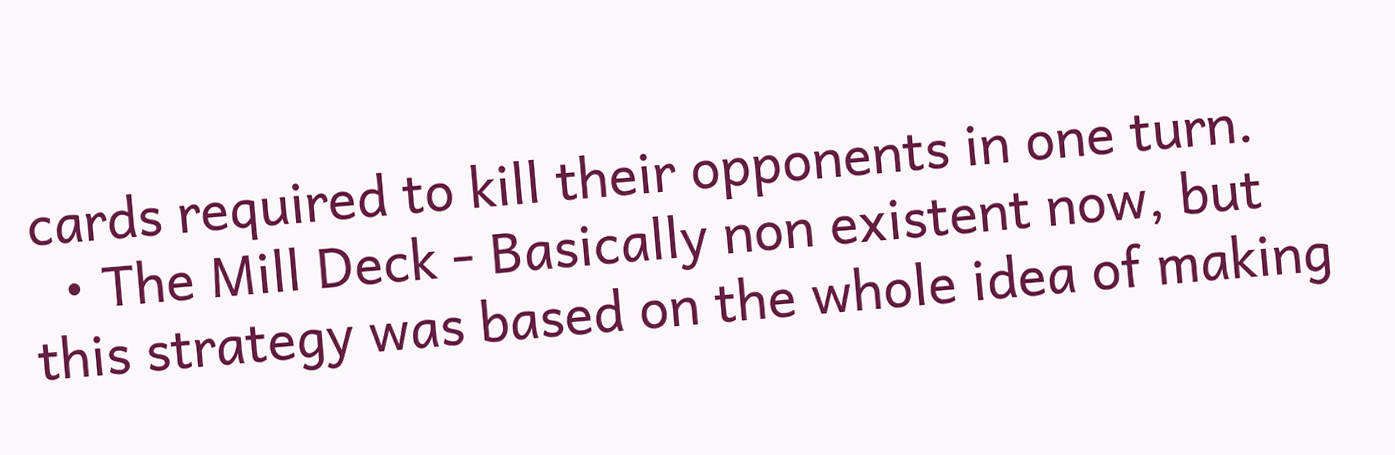cards required to kill their opponents in one turn.
  • The Mill Deck - Basically non existent now, but this strategy was based on the whole idea of making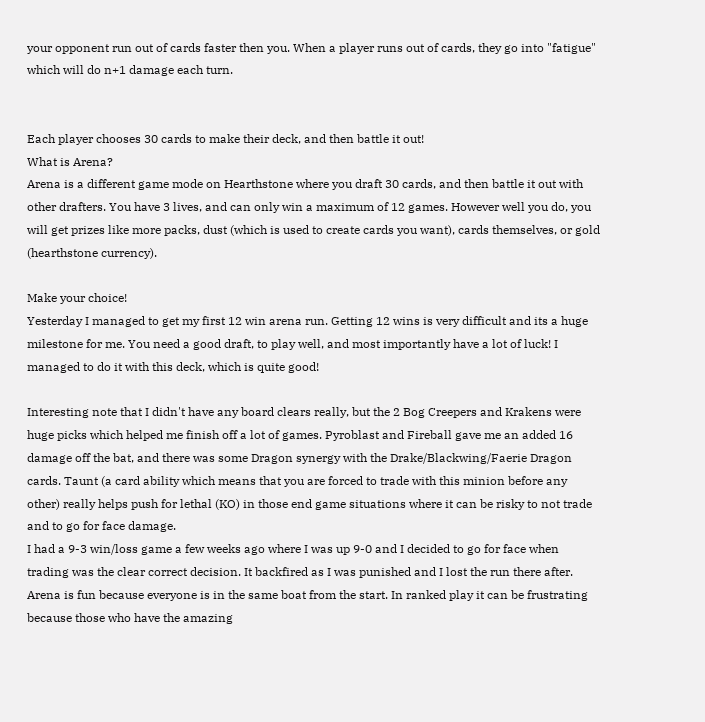your opponent run out of cards faster then you. When a player runs out of cards, they go into "fatigue" which will do n+1 damage each turn.


Each player chooses 30 cards to make their deck, and then battle it out!
What is Arena?
Arena is a different game mode on Hearthstone where you draft 30 cards, and then battle it out with other drafters. You have 3 lives, and can only win a maximum of 12 games. However well you do, you will get prizes like more packs, dust (which is used to create cards you want), cards themselves, or gold (hearthstone currency).

Make your choice!
Yesterday I managed to get my first 12 win arena run. Getting 12 wins is very difficult and its a huge milestone for me. You need a good draft, to play well, and most importantly have a lot of luck! I managed to do it with this deck, which is quite good!

Interesting note that I didn't have any board clears really, but the 2 Bog Creepers and Krakens were huge picks which helped me finish off a lot of games. Pyroblast and Fireball gave me an added 16 damage off the bat, and there was some Dragon synergy with the Drake/Blackwing/Faerie Dragon cards. Taunt (a card ability which means that you are forced to trade with this minion before any other) really helps push for lethal (KO) in those end game situations where it can be risky to not trade and to go for face damage.
I had a 9-3 win/loss game a few weeks ago where I was up 9-0 and I decided to go for face when trading was the clear correct decision. It backfired as I was punished and I lost the run there after.
Arena is fun because everyone is in the same boat from the start. In ranked play it can be frustrating because those who have the amazing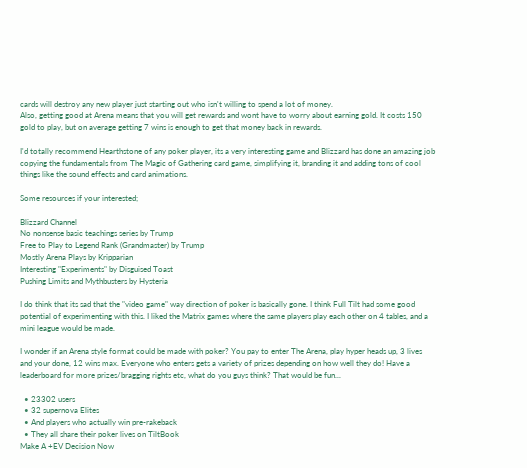cards will destroy any new player just starting out who isn't willing to spend a lot of money.
Also, getting good at Arena means that you will get rewards and wont have to worry about earning gold. It costs 150 gold to play, but on average getting 7 wins is enough to get that money back in rewards.

I'd totally recommend Hearthstone of any poker player, its a very interesting game and Blizzard has done an amazing job copying the fundamentals from The Magic of Gathering card game, simplifying it, branding it and adding tons of cool things like the sound effects and card animations.

Some resources if your interested;

Blizzard Channel
No nonsense basic teachings series by Trump
Free to Play to Legend Rank (Grandmaster) by Trump
Mostly Arena Plays by Kripparian
Interesting "Experiments" by Disguised Toast
Pushing Limits and Mythbusters by Hysteria

I do think that its sad that the "video game" way direction of poker is basically gone. I think Full Tilt had some good potential of experimenting with this. I liked the Matrix games where the same players play each other on 4 tables, and a mini league would be made.

I wonder if an Arena style format could be made with poker? You pay to enter The Arena, play hyper heads up, 3 lives and your done, 12 wins max. Everyone who enters gets a variety of prizes depending on how well they do! Have a leaderboard for more prizes/bragging rights etc, what do you guys think? That would be fun...

  • 23302 users
  • 32 supernova Elites
  • And players who actually win pre-rakeback
  • They all share their poker lives on TiltBook
Make A +EV Decision Now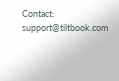Contact: support@tiltbook.com